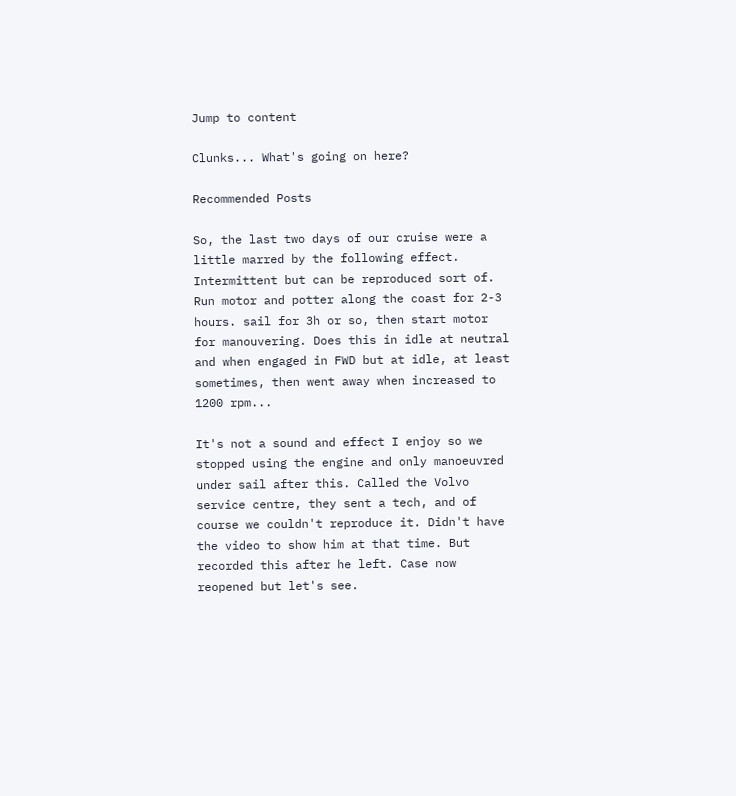Jump to content

Clunks... What's going on here?

Recommended Posts

So, the last two days of our cruise were a little marred by the following effect. Intermittent but can be reproduced sort of. Run motor and potter along the coast for 2-3 hours. sail for 3h or so, then start motor for manouvering. Does this in idle at neutral and when engaged in FWD but at idle, at least sometimes, then went away when increased to 1200 rpm...

It's not a sound and effect I enjoy so we stopped using the engine and only manoeuvred under sail after this. Called the Volvo service centre, they sent a tech, and of course we couldn't reproduce it. Didn't have the video to show him at that time. But recorded this after he left. Case now reopened but let's see.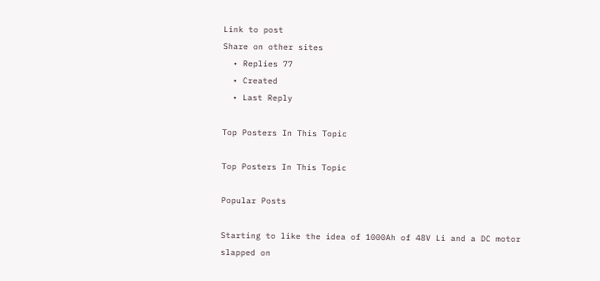Link to post
Share on other sites
  • Replies 77
  • Created
  • Last Reply

Top Posters In This Topic

Top Posters In This Topic

Popular Posts

Starting to like the idea of 1000Ah of 48V Li and a DC motor slapped on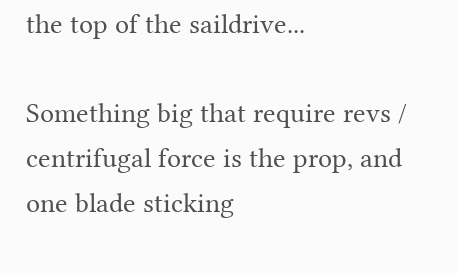the top of the saildrive...

Something big that require revs / centrifugal force is the prop, and one blade sticking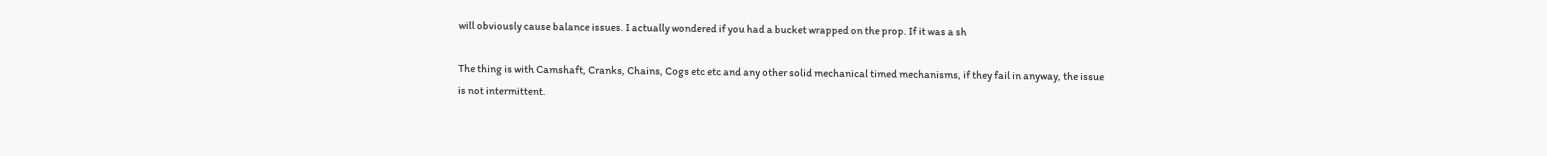will obviously cause balance issues. I actually wondered if you had a bucket wrapped on the prop. If it was a sh

The thing is with Camshaft, Cranks, Chains, Cogs etc etc and any other solid mechanical timed mechanisms, if they fail in anyway, the issue is not intermittent.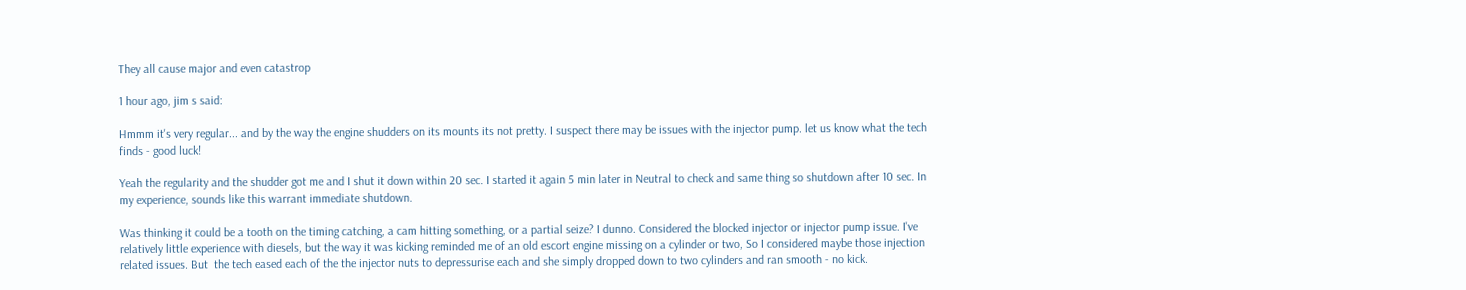They all cause major and even catastrop

1 hour ago, jim s said:

Hmmm it's very regular... and by the way the engine shudders on its mounts its not pretty. I suspect there may be issues with the injector pump. let us know what the tech finds - good luck!

Yeah the regularity and the shudder got me and I shut it down within 20 sec. I started it again 5 min later in Neutral to check and same thing so shutdown after 10 sec. In my experience, sounds like this warrant immediate shutdown.

Was thinking it could be a tooth on the timing catching, a cam hitting something, or a partial seize? I dunno. Considered the blocked injector or injector pump issue. I've relatively little experience with diesels, but the way it was kicking reminded me of an old escort engine missing on a cylinder or two, So I considered maybe those injection related issues. But  the tech eased each of the the injector nuts to depressurise each and she simply dropped down to two cylinders and ran smooth - no kick.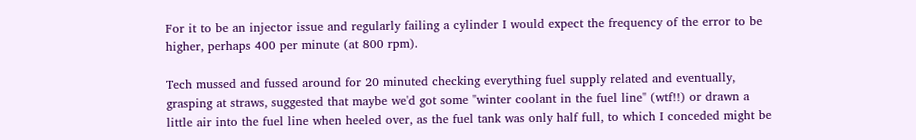For it to be an injector issue and regularly failing a cylinder I would expect the frequency of the error to be higher, perhaps 400 per minute (at 800 rpm).

Tech mussed and fussed around for 20 minuted checking everything fuel supply related and eventually, grasping at straws, suggested that maybe we'd got some "winter coolant in the fuel line" (wtf!!) or drawn a little air into the fuel line when heeled over, as the fuel tank was only half full, to which I conceded might be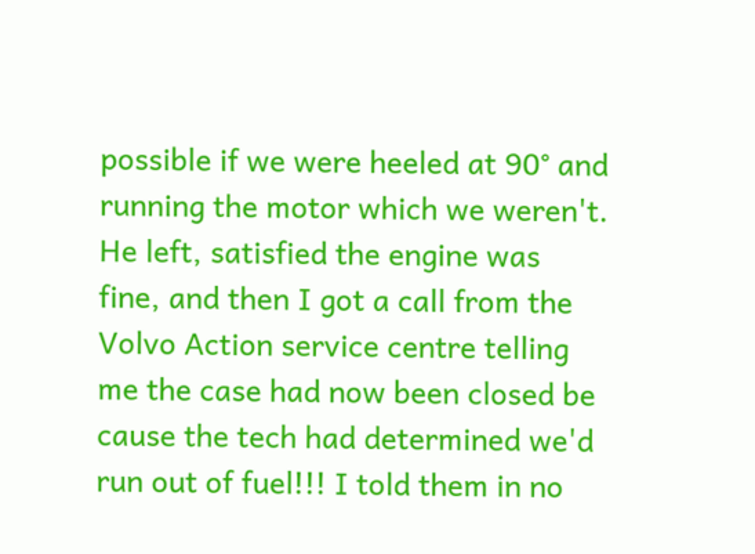possible if we were heeled at 90° and running the motor which we weren't. He left, satisfied the engine was fine, and then I got a call from the Volvo Action service centre telling me the case had now been closed be cause the tech had determined we'd run out of fuel!!! I told them in no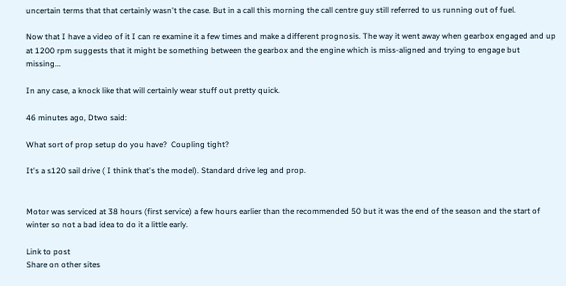uncertain terms that that certainly wasn't the case. But in a call this morning the call centre guy still referred to us running out of fuel.

Now that I have a video of it I can re examine it a few times and make a different prognosis. The way it went away when gearbox engaged and up at 1200 rpm suggests that it might be something between the gearbox and the engine which is miss-aligned and trying to engage but missing...

In any case, a knock like that will certainly wear stuff out pretty quick.

46 minutes ago, Dtwo said:

What sort of prop setup do you have?  Coupling tight?

It's a s120 sail drive ( I think that's the model). Standard drive leg and prop.


Motor was serviced at 38 hours (first service) a few hours earlier than the recommended 50 but it was the end of the season and the start of winter so not a bad idea to do it a little early.

Link to post
Share on other sites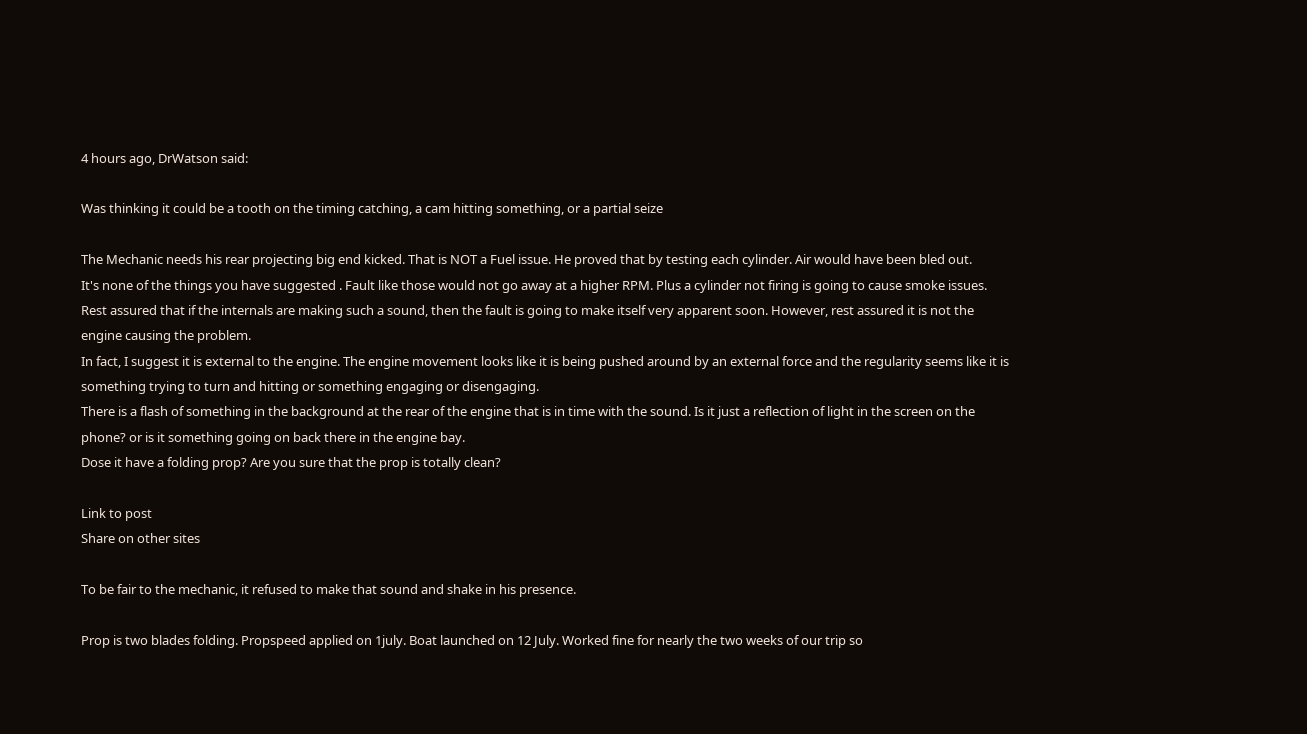4 hours ago, DrWatson said:

Was thinking it could be a tooth on the timing catching, a cam hitting something, or a partial seize

The Mechanic needs his rear projecting big end kicked. That is NOT a Fuel issue. He proved that by testing each cylinder. Air would have been bled out.
It's none of the things you have suggested . Fault like those would not go away at a higher RPM. Plus a cylinder not firing is going to cause smoke issues. Rest assured that if the internals are making such a sound, then the fault is going to make itself very apparent soon. However, rest assured it is not the engine causing the problem.
In fact, I suggest it is external to the engine. The engine movement looks like it is being pushed around by an external force and the regularity seems like it is something trying to turn and hitting or something engaging or disengaging.
There is a flash of something in the background at the rear of the engine that is in time with the sound. Is it just a reflection of light in the screen on the phone? or is it something going on back there in the engine bay.
Dose it have a folding prop? Are you sure that the prop is totally clean?

Link to post
Share on other sites

To be fair to the mechanic, it refused to make that sound and shake in his presence.

Prop is two blades folding. Propspeed applied on 1july. Boat launched on 12 July. Worked fine for nearly the two weeks of our trip so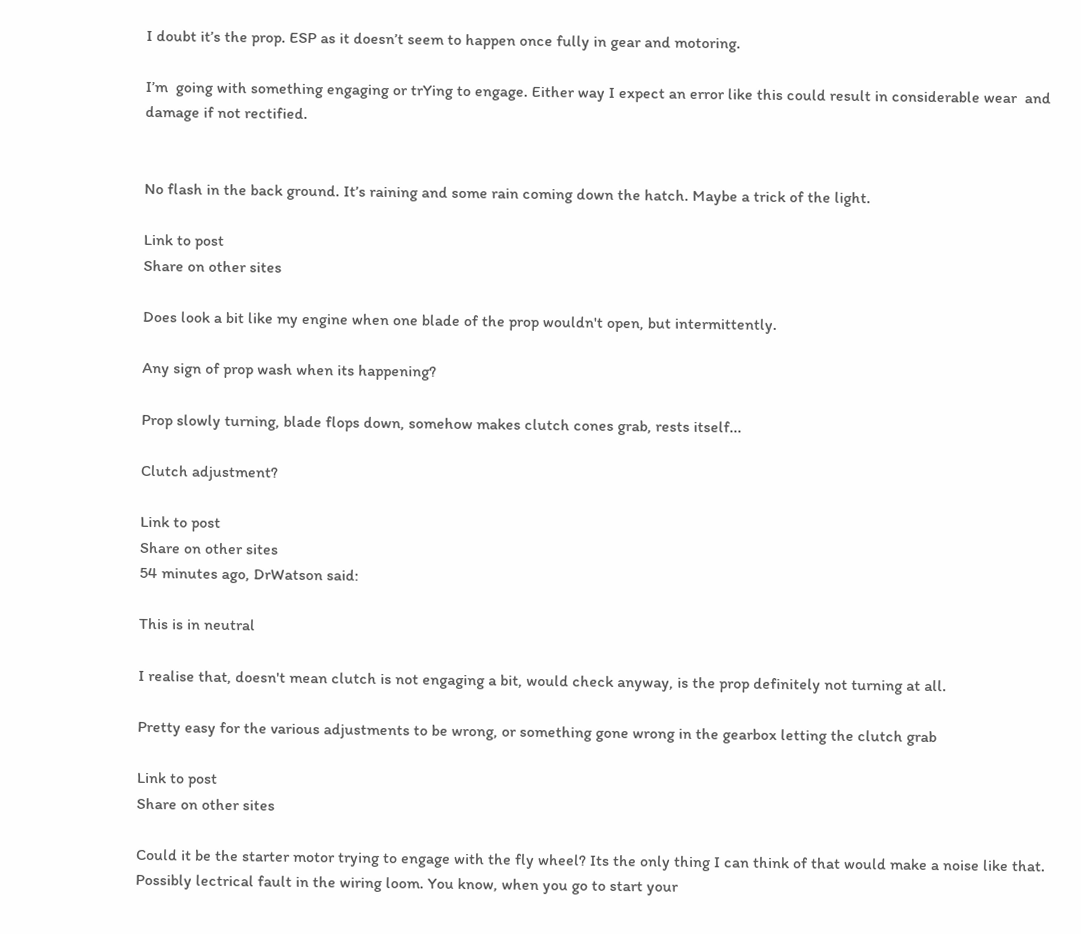I doubt it’s the prop. ESP as it doesn’t seem to happen once fully in gear and motoring.

I’m  going with something engaging or trYing to engage. Either way I expect an error like this could result in considerable wear  and damage if not rectified.


No flash in the back ground. It’s raining and some rain coming down the hatch. Maybe a trick of the light.

Link to post
Share on other sites

Does look a bit like my engine when one blade of the prop wouldn't open, but intermittently.

Any sign of prop wash when its happening?

Prop slowly turning, blade flops down, somehow makes clutch cones grab, rests itself...

Clutch adjustment?

Link to post
Share on other sites
54 minutes ago, DrWatson said:

This is in neutral

I realise that, doesn't mean clutch is not engaging a bit, would check anyway, is the prop definitely not turning at all.

Pretty easy for the various adjustments to be wrong, or something gone wrong in the gearbox letting the clutch grab

Link to post
Share on other sites

Could it be the starter motor trying to engage with the fly wheel? Its the only thing I can think of that would make a noise like that. Possibly lectrical fault in the wiring loom. You know, when you go to start your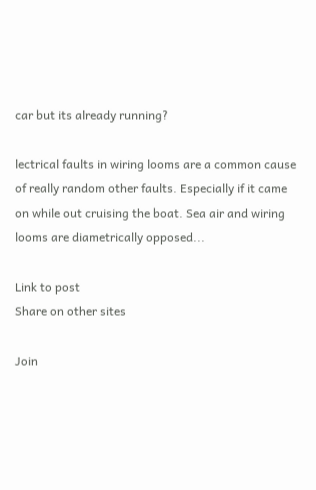car but its already running?

lectrical faults in wiring looms are a common cause of really random other faults. Especially if it came on while out cruising the boat. Sea air and wiring looms are diametrically opposed...

Link to post
Share on other sites

Join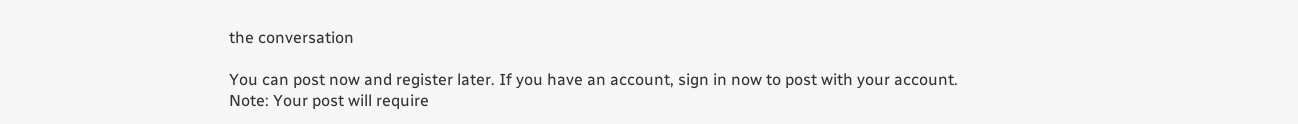the conversation

You can post now and register later. If you have an account, sign in now to post with your account.
Note: Your post will require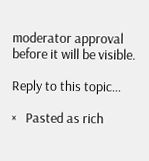moderator approval before it will be visible.

Reply to this topic...

×   Pasted as rich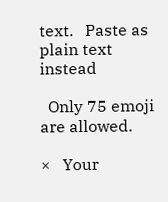text.   Paste as plain text instead

  Only 75 emoji are allowed.

×   Your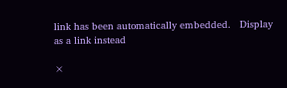link has been automatically embedded.   Display as a link instead

×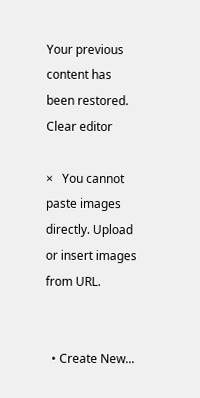Your previous content has been restored.   Clear editor

×   You cannot paste images directly. Upload or insert images from URL.


  • Create New...